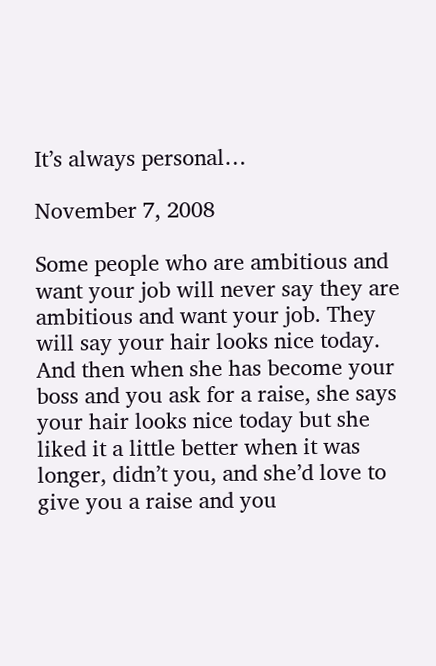It’s always personal…

November 7, 2008

Some people who are ambitious and want your job will never say they are ambitious and want your job. They will say your hair looks nice today.
And then when she has become your boss and you ask for a raise, she says your hair looks nice today but she liked it a little better when it was longer, didn’t you, and she’d love to give you a raise and you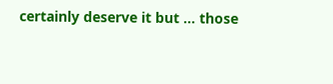certainly deserve it but … those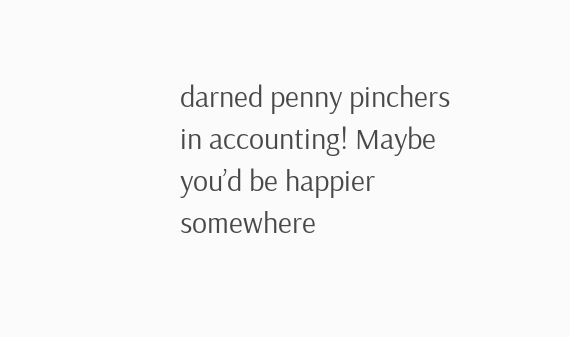darned penny pinchers in accounting! Maybe you’d be happier somewhere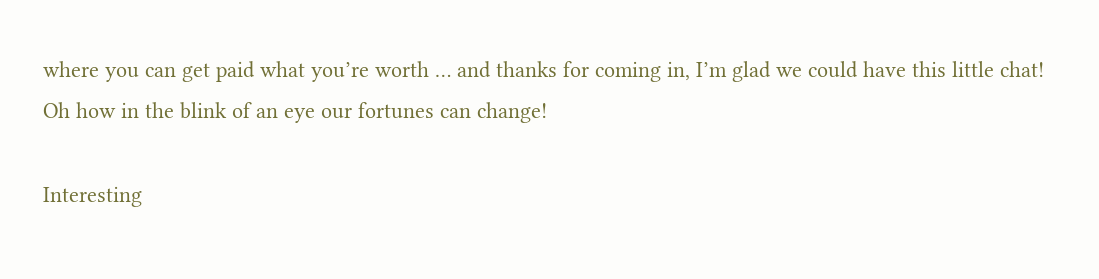where you can get paid what you’re worth … and thanks for coming in, I’m glad we could have this little chat!
Oh how in the blink of an eye our fortunes can change!

Interesting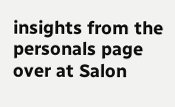insights from the personals page over at Salon